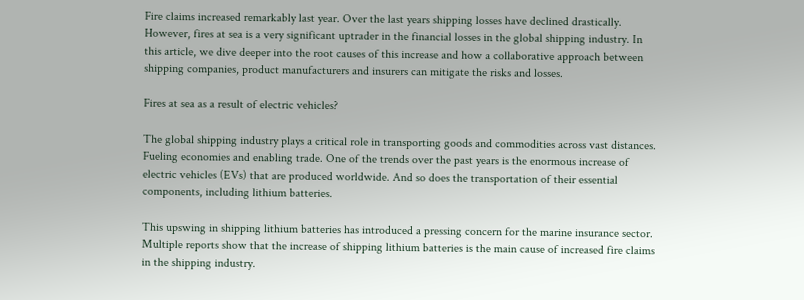Fire claims increased remarkably last year. Over the last years shipping losses have declined drastically. However, fires at sea is a very significant uptrader in the financial losses in the global shipping industry. In this article, we dive deeper into the root causes of this increase and how a collaborative approach between shipping companies, product manufacturers and insurers can mitigate the risks and losses.

Fires at sea as a result of electric vehicles?

The global shipping industry plays a critical role in transporting goods and commodities across vast distances. Fueling economies and enabling trade. One of the trends over the past years is the enormous increase of electric vehicles (EVs) that are produced worldwide. And so does the transportation of their essential components, including lithium batteries.

This upswing in shipping lithium batteries has introduced a pressing concern for the marine insurance sector. Multiple reports show that the increase of shipping lithium batteries is the main cause of increased fire claims in the shipping industry.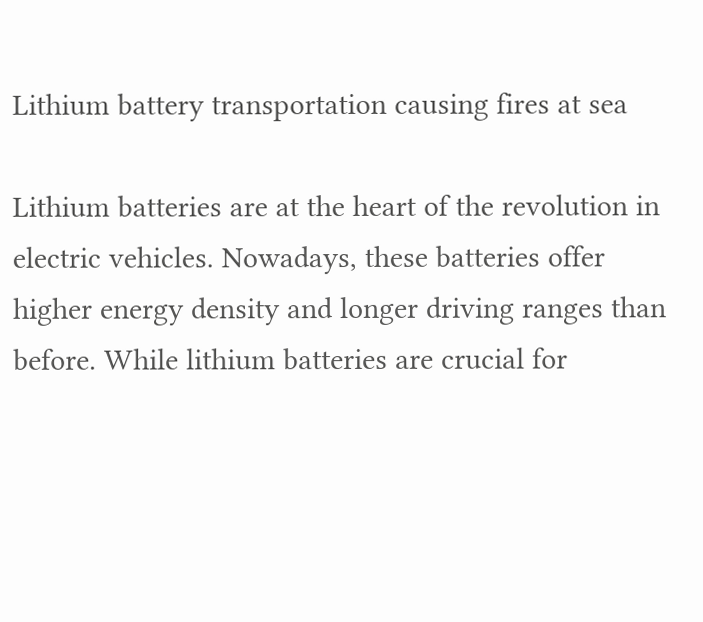Lithium battery transportation causing fires at sea

Lithium batteries are at the heart of the revolution in electric vehicles. Nowadays, these batteries offer higher energy density and longer driving ranges than before. While lithium batteries are crucial for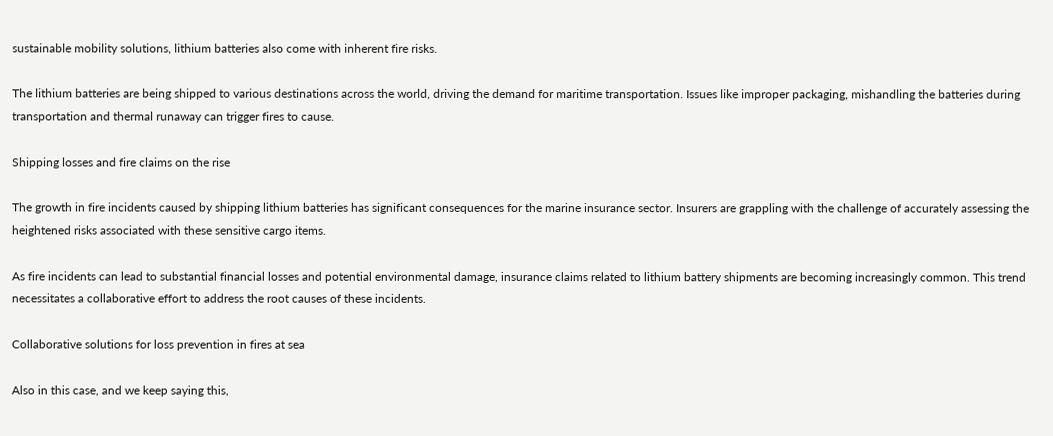sustainable mobility solutions, lithium batteries also come with inherent fire risks.

The lithium batteries are being shipped to various destinations across the world, driving the demand for maritime transportation. Issues like improper packaging, mishandling the batteries during transportation and thermal runaway can trigger fires to cause.

Shipping losses and fire claims on the rise

The growth in fire incidents caused by shipping lithium batteries has significant consequences for the marine insurance sector. Insurers are grappling with the challenge of accurately assessing the heightened risks associated with these sensitive cargo items.

As fire incidents can lead to substantial financial losses and potential environmental damage, insurance claims related to lithium battery shipments are becoming increasingly common. This trend necessitates a collaborative effort to address the root causes of these incidents.

Collaborative solutions for loss prevention in fires at sea

Also in this case, and we keep saying this,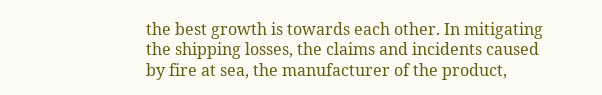the best growth is towards each other. In mitigating the shipping losses, the claims and incidents caused by fire at sea, the manufacturer of the product,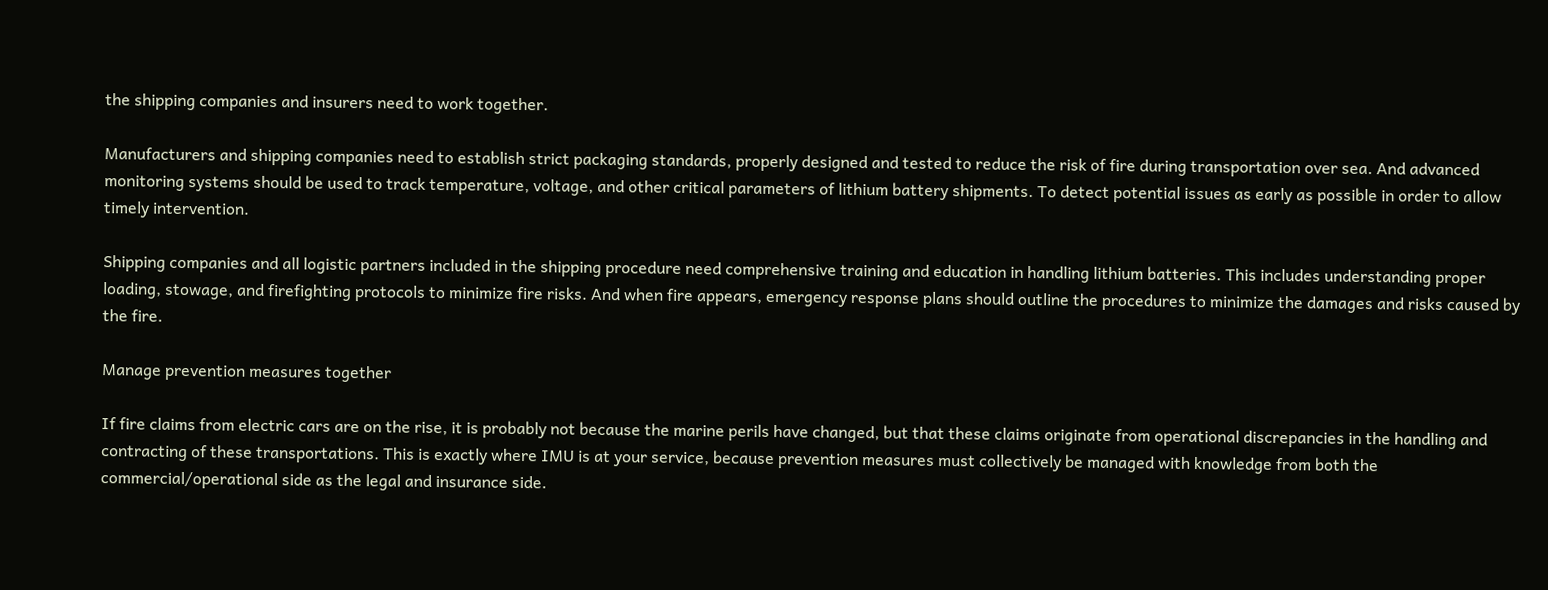the shipping companies and insurers need to work together.

Manufacturers and shipping companies need to establish strict packaging standards, properly designed and tested to reduce the risk of fire during transportation over sea. And advanced monitoring systems should be used to track temperature, voltage, and other critical parameters of lithium battery shipments. To detect potential issues as early as possible in order to allow timely intervention.

Shipping companies and all logistic partners included in the shipping procedure need comprehensive training and education in handling lithium batteries. This includes understanding proper loading, stowage, and firefighting protocols to minimize fire risks. And when fire appears, emergency response plans should outline the procedures to minimize the damages and risks caused by the fire.

Manage prevention measures together

If fire claims from electric cars are on the rise, it is probably not because the marine perils have changed, but that these claims originate from operational discrepancies in the handling and contracting of these transportations. This is exactly where IMU is at your service, because prevention measures must collectively be managed with knowledge from both the commercial/operational side as the legal and insurance side.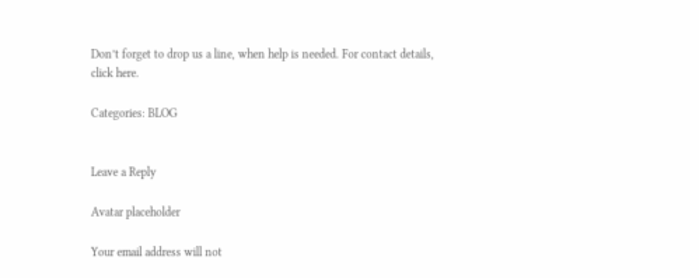Don’t forget to drop us a line, when help is needed. For contact details, click here.

Categories: BLOG


Leave a Reply

Avatar placeholder

Your email address will not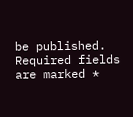be published. Required fields are marked *